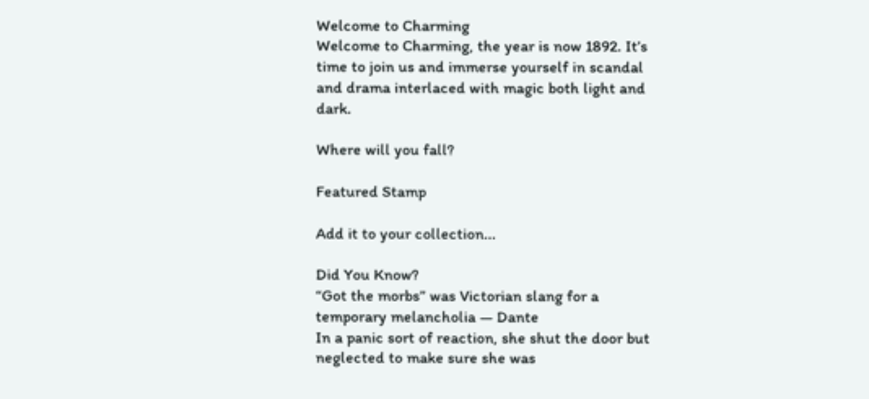Welcome to Charming
Welcome to Charming, the year is now 1892. It’s time to join us and immerse yourself in scandal and drama interlaced with magic both light and dark.

Where will you fall?

Featured Stamp

Add it to your collection...

Did You Know?
“Got the morbs” was Victorian slang for a temporary melancholia — Dante
In a panic sort of reaction, she shut the door but neglected to make sure she was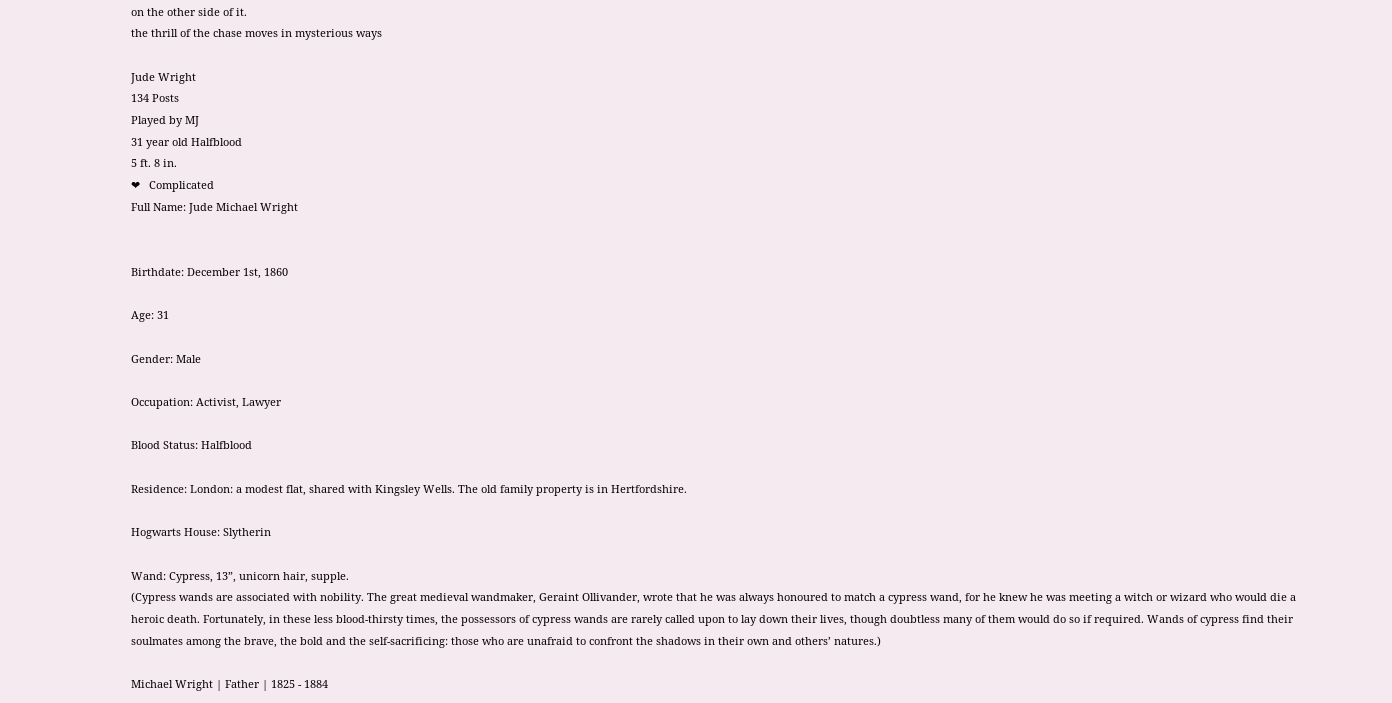on the other side of it.
the thrill of the chase moves in mysterious ways

Jude Wright
134 Posts
Played by MJ
31 year old Halfblood
5 ft. 8 in.
❤   Complicated
Full Name: Jude Michael Wright


Birthdate: December 1st, 1860

Age: 31

Gender: Male

Occupation: Activist, Lawyer

Blood Status: Halfblood

Residence: London: a modest flat, shared with Kingsley Wells. The old family property is in Hertfordshire.

Hogwarts House: Slytherin

Wand: Cypress, 13”, unicorn hair, supple.
(Cypress wands are associated with nobility. The great medieval wandmaker, Geraint Ollivander, wrote that he was always honoured to match a cypress wand, for he knew he was meeting a witch or wizard who would die a heroic death. Fortunately, in these less blood-thirsty times, the possessors of cypress wands are rarely called upon to lay down their lives, though doubtless many of them would do so if required. Wands of cypress find their soulmates among the brave, the bold and the self-sacrificing: those who are unafraid to confront the shadows in their own and others’ natures.)

Michael Wright | Father | 1825 - 1884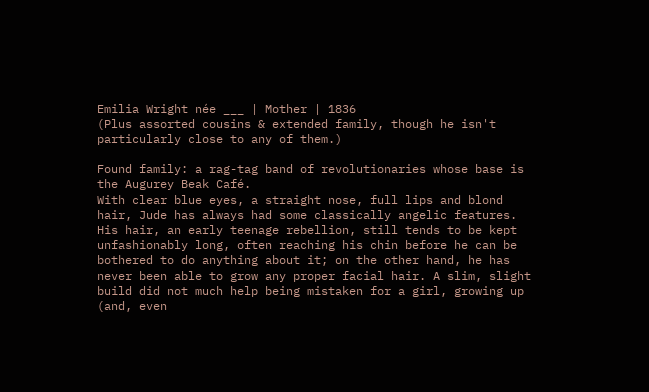Emilia Wright née ___ | Mother | 1836
(Plus assorted cousins & extended family, though he isn't particularly close to any of them.)

Found family: a rag-tag band of revolutionaries whose base is the Augurey Beak Café.
With clear blue eyes, a straight nose, full lips and blond hair, Jude has always had some classically angelic features. His hair, an early teenage rebellion, still tends to be kept unfashionably long, often reaching his chin before he can be bothered to do anything about it; on the other hand, he has never been able to grow any proper facial hair. A slim, slight build did not much help being mistaken for a girl, growing up (and, even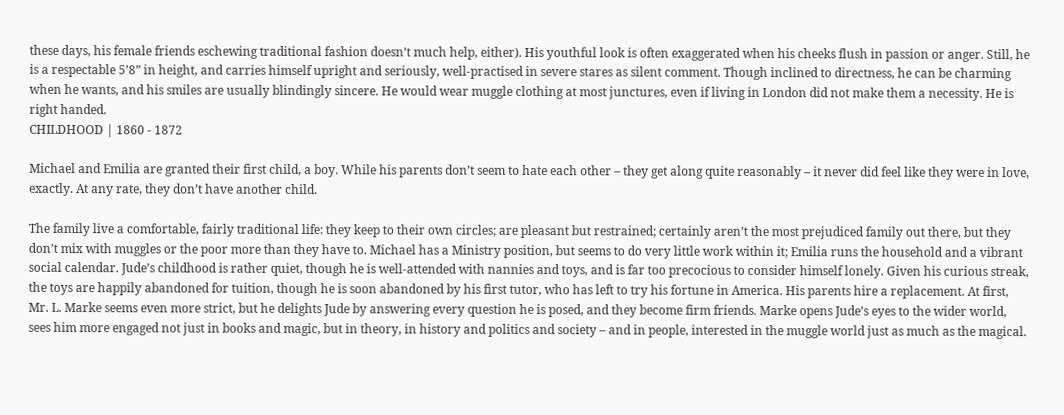these days, his female friends eschewing traditional fashion doesn’t much help, either). His youthful look is often exaggerated when his cheeks flush in passion or anger. Still, he is a respectable 5’8” in height, and carries himself upright and seriously, well-practised in severe stares as silent comment. Though inclined to directness, he can be charming when he wants, and his smiles are usually blindingly sincere. He would wear muggle clothing at most junctures, even if living in London did not make them a necessity. He is right handed.
CHILDHOOD | 1860 - 1872

Michael and Emilia are granted their first child, a boy. While his parents don’t seem to hate each other – they get along quite reasonably – it never did feel like they were in love, exactly. At any rate, they don’t have another child.

The family live a comfortable, fairly traditional life: they keep to their own circles; are pleasant but restrained; certainly aren’t the most prejudiced family out there, but they don’t mix with muggles or the poor more than they have to. Michael has a Ministry position, but seems to do very little work within it; Emilia runs the household and a vibrant social calendar. Jude’s childhood is rather quiet, though he is well-attended with nannies and toys, and is far too precocious to consider himself lonely. Given his curious streak, the toys are happily abandoned for tuition, though he is soon abandoned by his first tutor, who has left to try his fortune in America. His parents hire a replacement. At first, Mr. L. Marke seems even more strict, but he delights Jude by answering every question he is posed, and they become firm friends. Marke opens Jude’s eyes to the wider world, sees him more engaged not just in books and magic, but in theory, in history and politics and society – and in people, interested in the muggle world just as much as the magical.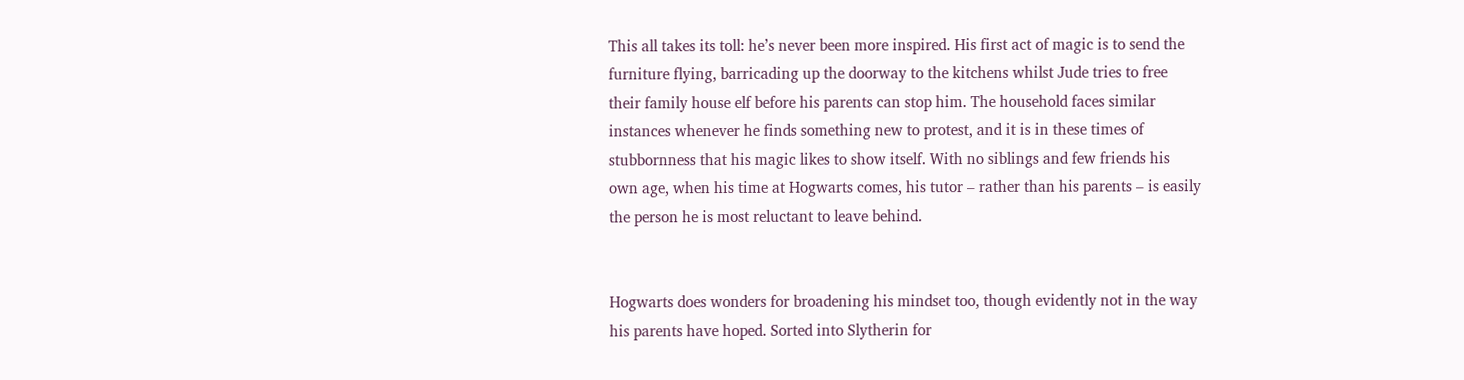This all takes its toll: he’s never been more inspired. His first act of magic is to send the furniture flying, barricading up the doorway to the kitchens whilst Jude tries to free their family house elf before his parents can stop him. The household faces similar instances whenever he finds something new to protest, and it is in these times of stubbornness that his magic likes to show itself. With no siblings and few friends his own age, when his time at Hogwarts comes, his tutor – rather than his parents – is easily the person he is most reluctant to leave behind.


Hogwarts does wonders for broadening his mindset too, though evidently not in the way his parents have hoped. Sorted into Slytherin for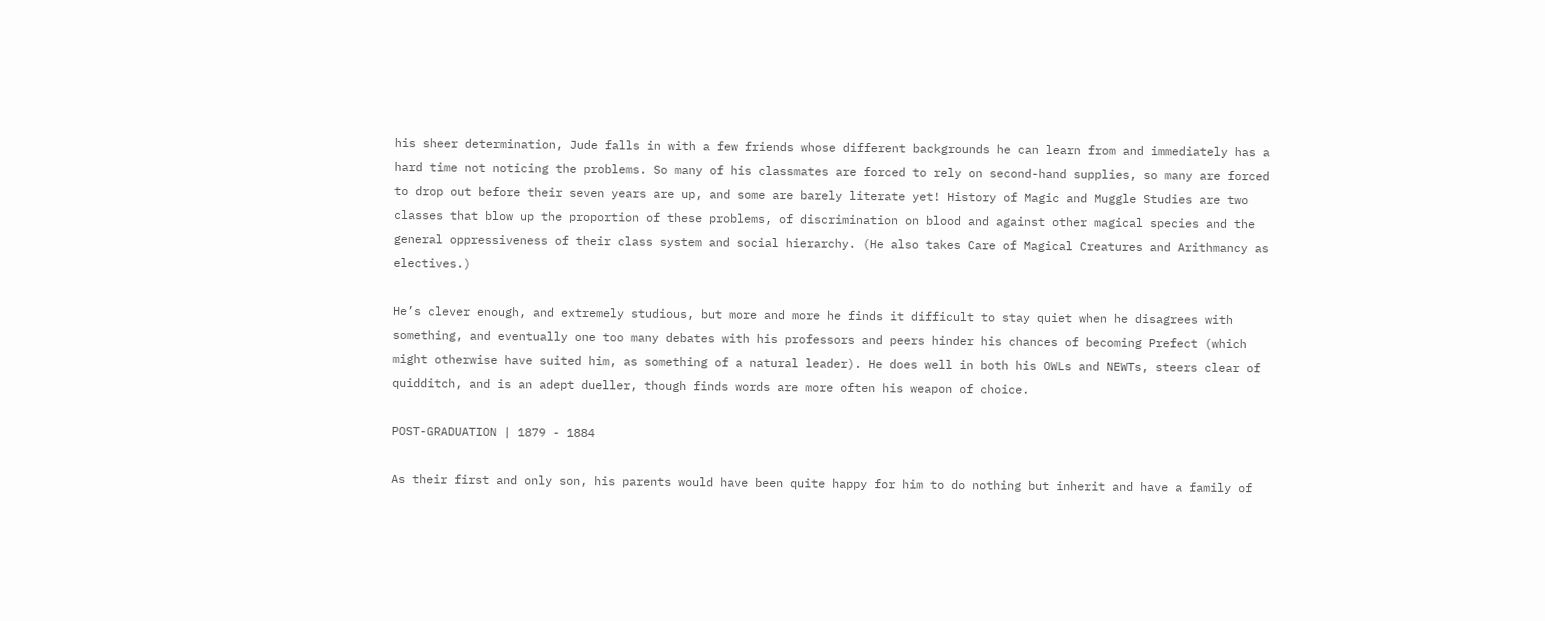his sheer determination, Jude falls in with a few friends whose different backgrounds he can learn from and immediately has a hard time not noticing the problems. So many of his classmates are forced to rely on second-hand supplies, so many are forced to drop out before their seven years are up, and some are barely literate yet! History of Magic and Muggle Studies are two classes that blow up the proportion of these problems, of discrimination on blood and against other magical species and the general oppressiveness of their class system and social hierarchy. (He also takes Care of Magical Creatures and Arithmancy as electives.)

He’s clever enough, and extremely studious, but more and more he finds it difficult to stay quiet when he disagrees with something, and eventually one too many debates with his professors and peers hinder his chances of becoming Prefect (which might otherwise have suited him, as something of a natural leader). He does well in both his OWLs and NEWTs, steers clear of quidditch, and is an adept dueller, though finds words are more often his weapon of choice.

POST-GRADUATION | 1879 - 1884

As their first and only son, his parents would have been quite happy for him to do nothing but inherit and have a family of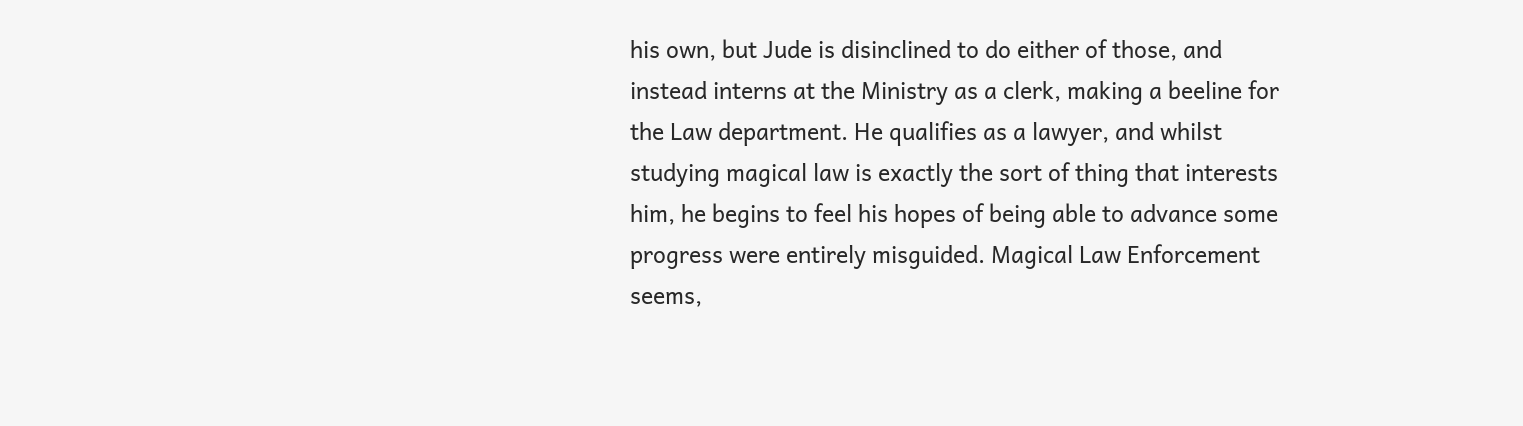his own, but Jude is disinclined to do either of those, and instead interns at the Ministry as a clerk, making a beeline for the Law department. He qualifies as a lawyer, and whilst studying magical law is exactly the sort of thing that interests him, he begins to feel his hopes of being able to advance some progress were entirely misguided. Magical Law Enforcement seems,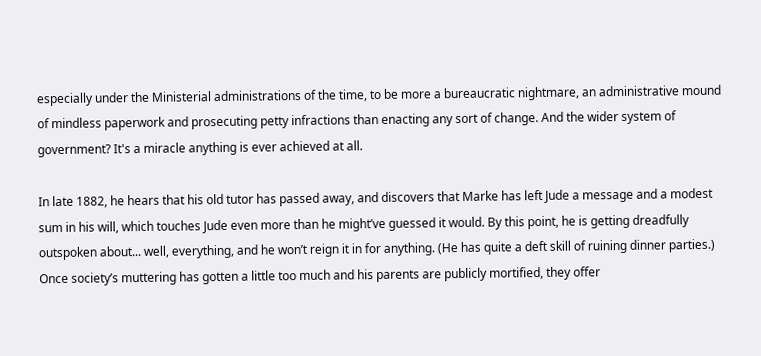especially under the Ministerial administrations of the time, to be more a bureaucratic nightmare, an administrative mound of mindless paperwork and prosecuting petty infractions than enacting any sort of change. And the wider system of government? It's a miracle anything is ever achieved at all.

In late 1882, he hears that his old tutor has passed away, and discovers that Marke has left Jude a message and a modest sum in his will, which touches Jude even more than he might’ve guessed it would. By this point, he is getting dreadfully outspoken about... well, everything, and he won’t reign it in for anything. (He has quite a deft skill of ruining dinner parties.) Once society’s muttering has gotten a little too much and his parents are publicly mortified, they offer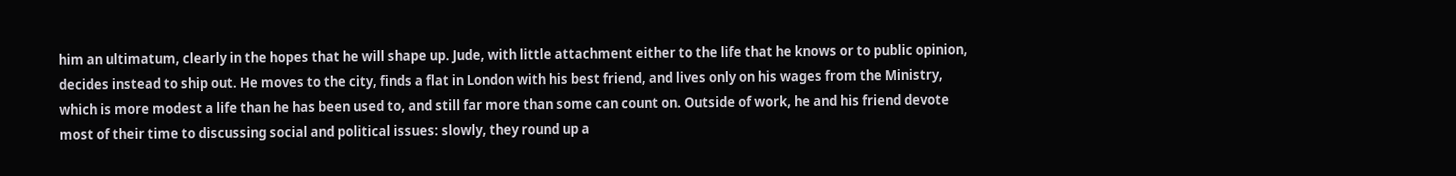him an ultimatum, clearly in the hopes that he will shape up. Jude, with little attachment either to the life that he knows or to public opinion, decides instead to ship out. He moves to the city, finds a flat in London with his best friend, and lives only on his wages from the Ministry, which is more modest a life than he has been used to, and still far more than some can count on. Outside of work, he and his friend devote most of their time to discussing social and political issues: slowly, they round up a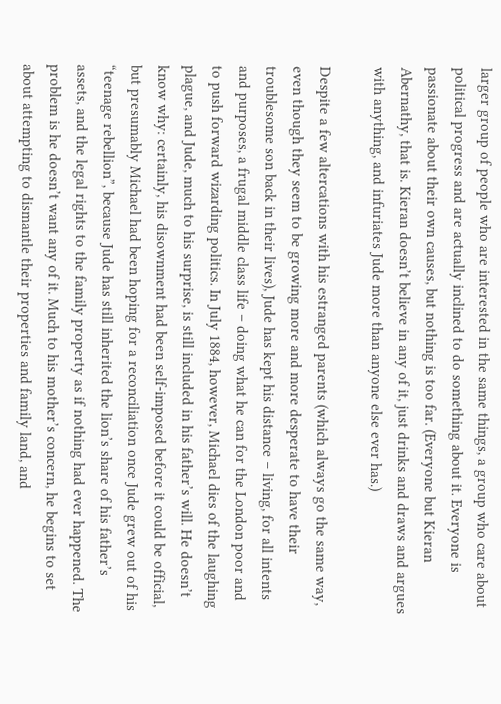larger group of people who are interested in the same things, a group who care about political progress and are actually inclined to do something about it. Everyone is passionate about their own causes, but nothing is too far. (Everyone but Kieran Abernathy, that is. Kieran doesn’t believe in any of it, just drinks and draws and argues with anything, and infuriates Jude more than anyone else ever has.)

Despite a few altercations with his estranged parents (which always go the same way, even though they seem to be growing more and more desperate to have their troublesome son back in their lives), Jude has kept his distance – living, for all intents and purposes, a frugal middle class life – doing what he can for the London poor and to push forward wizarding politics. In July 1884, however, Michael dies of the laughing plague, and Jude, much to his surprise, is still included in his father’s will. He doesn’t know why: certainly, his disownment had been self-imposed before it could be official, but presumably Michael had been hoping for a reconciliation once Jude grew out of his “teenage rebellion”, because Jude has still inherited the lion’s share of his father’s assets, and the legal rights to the family property as if nothing had ever happened. The problem is he doesn’t want any of it. Much to his mother’s concern, he begins to set about attempting to dismantle their properties and family land, and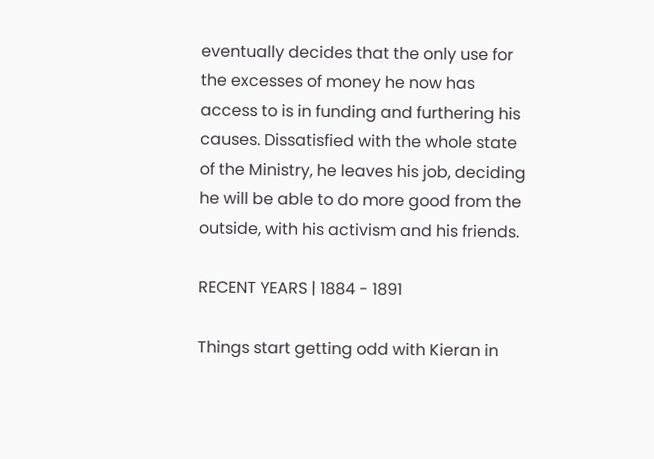eventually decides that the only use for the excesses of money he now has access to is in funding and furthering his causes. Dissatisfied with the whole state of the Ministry, he leaves his job, deciding he will be able to do more good from the outside, with his activism and his friends.

RECENT YEARS | 1884 - 1891

Things start getting odd with Kieran in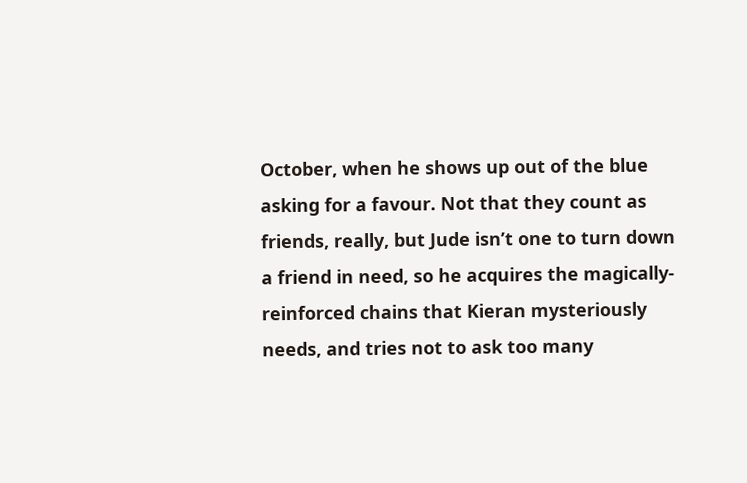October, when he shows up out of the blue asking for a favour. Not that they count as friends, really, but Jude isn’t one to turn down a friend in need, so he acquires the magically-reinforced chains that Kieran mysteriously needs, and tries not to ask too many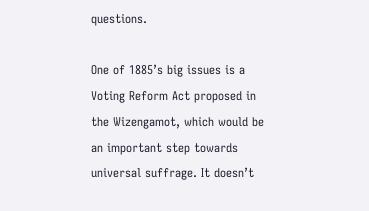questions.

One of 1885’s big issues is a Voting Reform Act proposed in the Wizengamot, which would be an important step towards universal suffrage. It doesn’t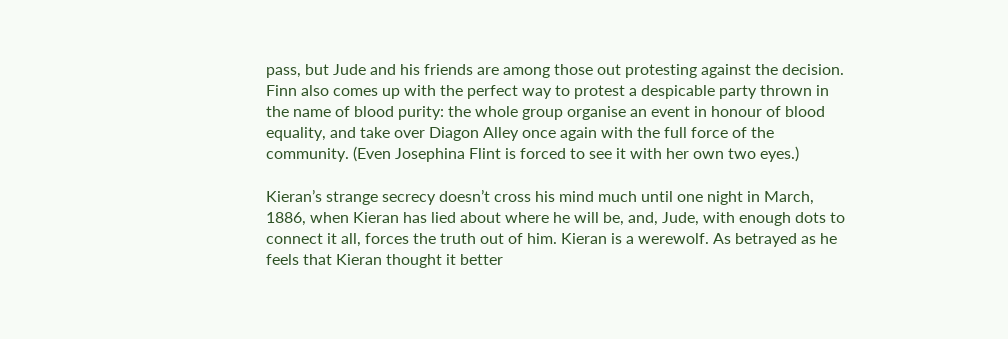pass, but Jude and his friends are among those out protesting against the decision. Finn also comes up with the perfect way to protest a despicable party thrown in the name of blood purity: the whole group organise an event in honour of blood equality, and take over Diagon Alley once again with the full force of the community. (Even Josephina Flint is forced to see it with her own two eyes.)

Kieran’s strange secrecy doesn’t cross his mind much until one night in March, 1886, when Kieran has lied about where he will be, and, Jude, with enough dots to connect it all, forces the truth out of him. Kieran is a werewolf. As betrayed as he feels that Kieran thought it better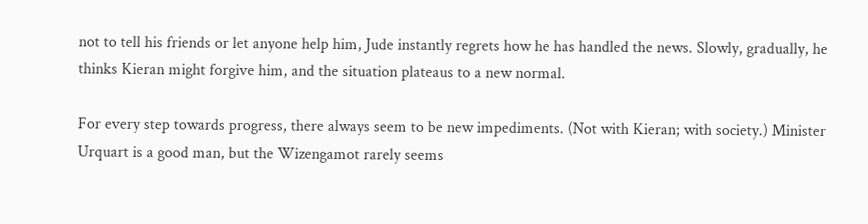not to tell his friends or let anyone help him, Jude instantly regrets how he has handled the news. Slowly, gradually, he thinks Kieran might forgive him, and the situation plateaus to a new normal.

For every step towards progress, there always seem to be new impediments. (Not with Kieran; with society.) Minister Urquart is a good man, but the Wizengamot rarely seems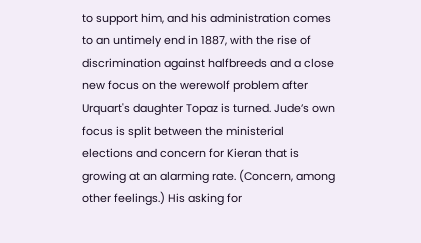to support him, and his administration comes to an untimely end in 1887, with the rise of discrimination against halfbreeds and a close new focus on the werewolf problem after Urquart's daughter Topaz is turned. Jude’s own focus is split between the ministerial elections and concern for Kieran that is growing at an alarming rate. (Concern, among other feelings.) His asking for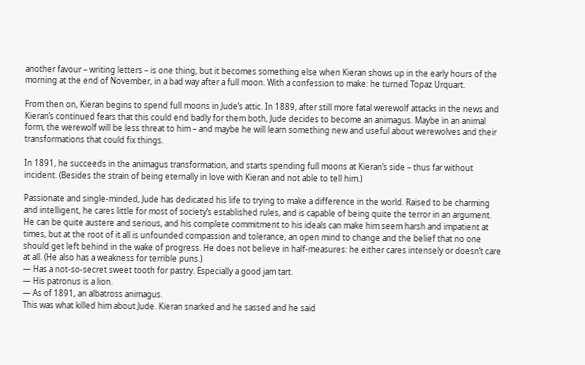another favour – writing letters – is one thing, but it becomes something else when Kieran shows up in the early hours of the morning at the end of November, in a bad way after a full moon. With a confession to make: he turned Topaz Urquart.

From then on, Kieran begins to spend full moons in Jude’s attic. In 1889, after still more fatal werewolf attacks in the news and Kieran’s continued fears that this could end badly for them both, Jude decides to become an animagus. Maybe in an animal form, the werewolf will be less threat to him – and maybe he will learn something new and useful about werewolves and their transformations that could fix things.

In 1891, he succeeds in the animagus transformation, and starts spending full moons at Kieran’s side – thus far without incident. (Besides the strain of being eternally in love with Kieran and not able to tell him.)

Passionate and single-minded, Jude has dedicated his life to trying to make a difference in the world. Raised to be charming and intelligent, he cares little for most of society’s established rules, and is capable of being quite the terror in an argument. He can be quite austere and serious, and his complete commitment to his ideals can make him seem harsh and impatient at times, but at the root of it all is unfounded compassion and tolerance, an open mind to change and the belief that no one should get left behind in the wake of progress. He does not believe in half-measures: he either cares intensely or doesn’t care at all. (He also has a weakness for terrible puns.)
— Has a not-so-secret sweet tooth for pastry. Especially a good jam tart.
— His patronus is a lion.
— As of 1891, an albatross animagus.
This was what killed him about Jude. Kieran snarked and he sassed and he said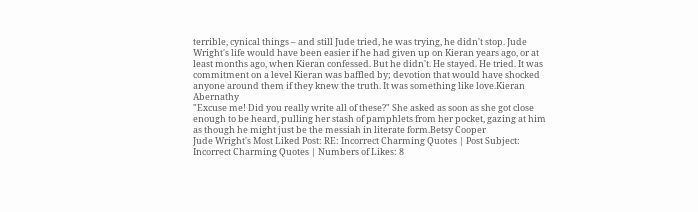terrible, cynical things – and still Jude tried, he was trying, he didn't stop. Jude Wright's life would have been easier if he had given up on Kieran years ago, or at least months ago, when Kieran confessed. But he didn't. He stayed. He tried. It was commitment on a level Kieran was baffled by; devotion that would have shocked anyone around them if they knew the truth. It was something like love.Kieran Abernathy
"Excuse me! Did you really write all of these?" She asked as soon as she got close enough to be heard, pulling her stash of pamphlets from her pocket, gazing at him as though he might just be the messiah in literate form.Betsy Cooper
Jude Wright's Most Liked Post: RE: Incorrect Charming Quotes | Post Subject: Incorrect Charming Quotes | Numbers of Likes: 8